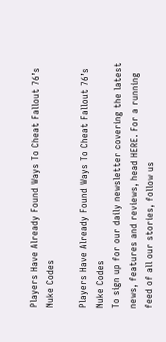Players Have Already Found Ways To Cheat Fallout 76’s Nuke Codes

Players Have Already Found Ways To Cheat Fallout 76’s Nuke Codes
To sign up for our daily newsletter covering the latest news, features and reviews, head HERE. For a running feed of all our stories, follow us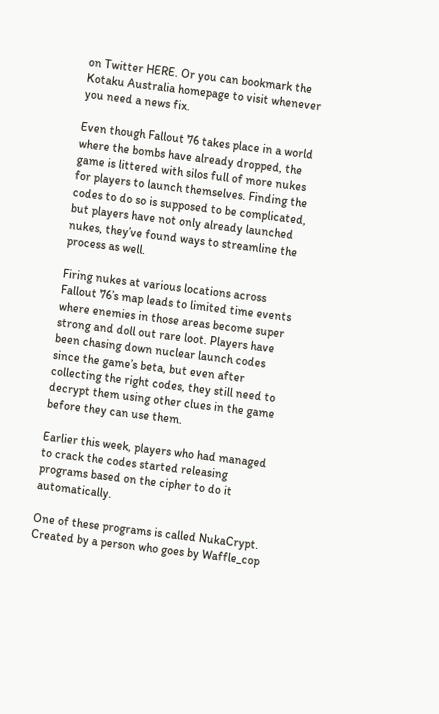on Twitter HERE. Or you can bookmark the Kotaku Australia homepage to visit whenever you need a news fix.

Even though Fallout 76 takes place in a world where the bombs have already dropped, the game is littered with silos full of more nukes for players to launch themselves. Finding the codes to do so is supposed to be complicated, but players have not only already launched nukes, they’ve found ways to streamline the process as well.

Firing nukes at various locations across Fallout 76’s map leads to limited time events where enemies in those areas become super strong and doll out rare loot. Players have been chasing down nuclear launch codes since the game’s beta, but even after collecting the right codes, they still need to decrypt them using other clues in the game before they can use them.

Earlier this week, players who had managed to crack the codes started releasing programs based on the cipher to do it automatically.

One of these programs is called NukaCrypt. Created by a person who goes by Waffle_cop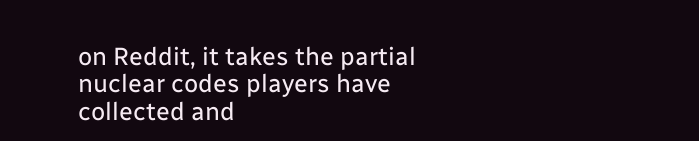on Reddit, it takes the partial nuclear codes players have collected and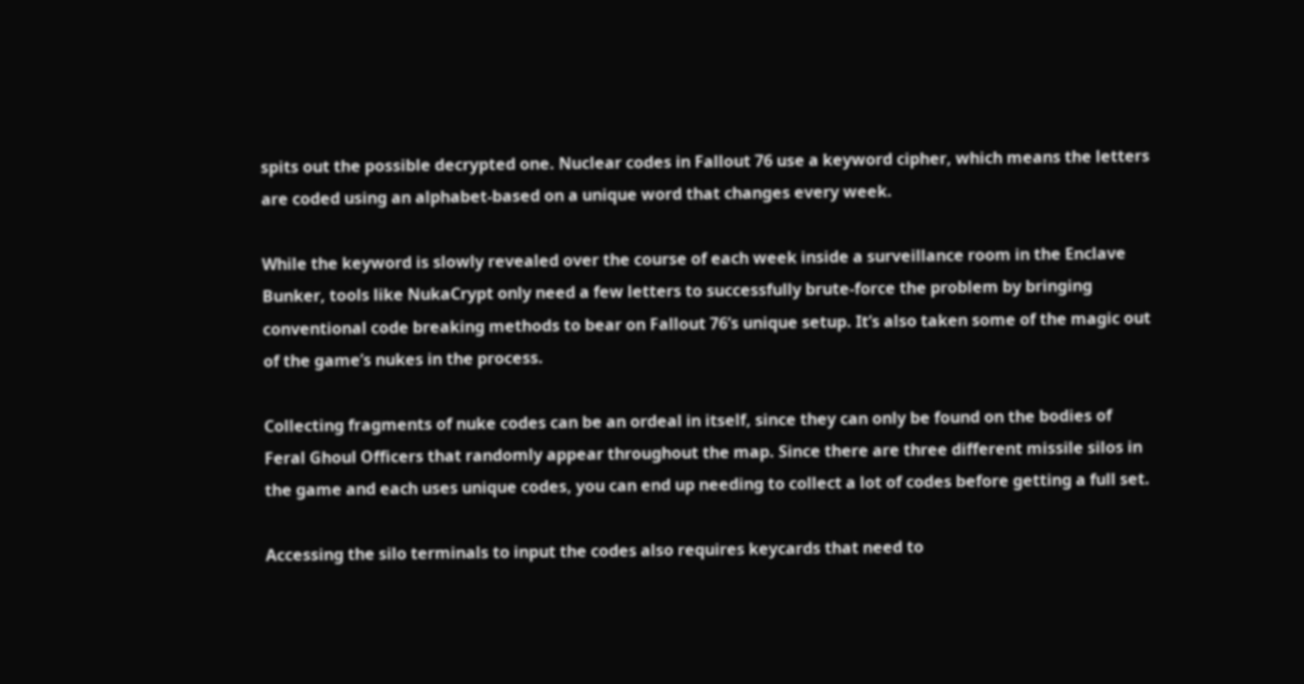spits out the possible decrypted one. Nuclear codes in Fallout 76 use a keyword cipher, which means the letters are coded using an alphabet-based on a unique word that changes every week.

While the keyword is slowly revealed over the course of each week inside a surveillance room in the Enclave Bunker, tools like NukaCrypt only need a few letters to successfully brute-force the problem by bringing conventional code breaking methods to bear on Fallout 76’s unique setup. It’s also taken some of the magic out of the game’s nukes in the process.

Collecting fragments of nuke codes can be an ordeal in itself, since they can only be found on the bodies of Feral Ghoul Officers that randomly appear throughout the map. Since there are three different missile silos in the game and each uses unique codes, you can end up needing to collect a lot of codes before getting a full set.

Accessing the silo terminals to input the codes also requires keycards that need to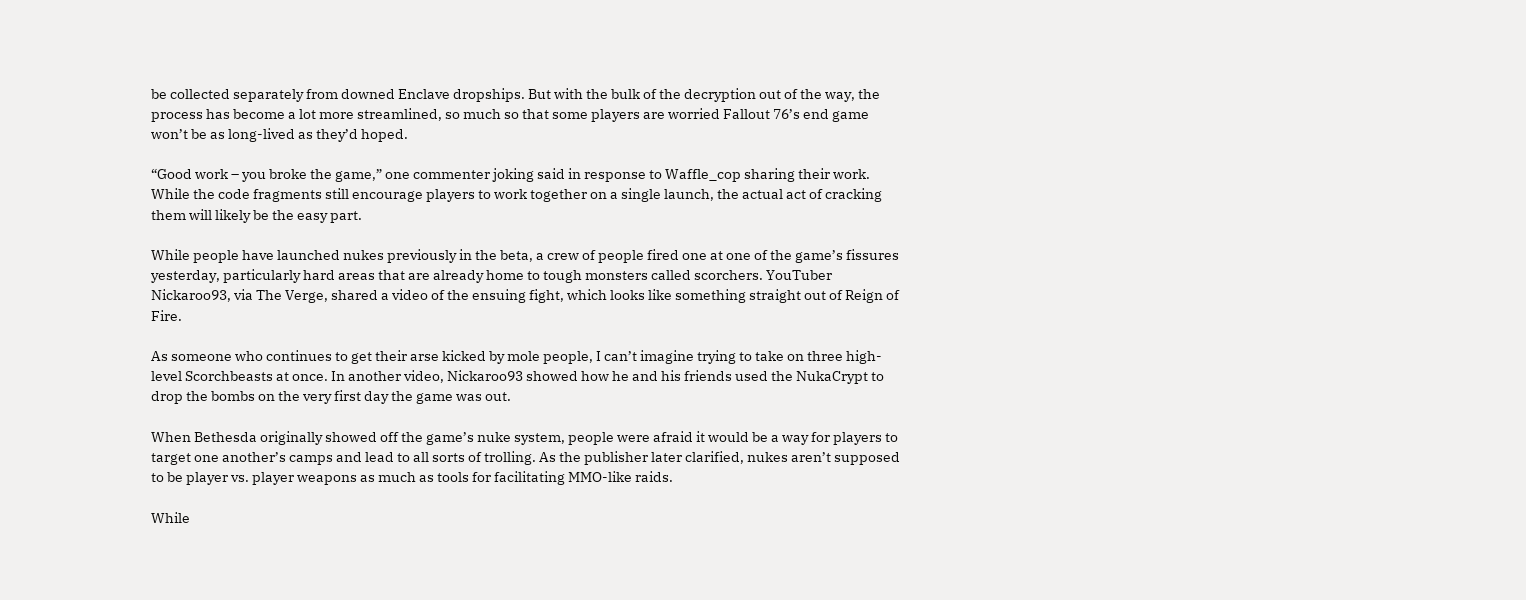be collected separately from downed Enclave dropships. But with the bulk of the decryption out of the way, the process has become a lot more streamlined, so much so that some players are worried Fallout 76’s end game won’t be as long-lived as they’d hoped.

“Good work – you broke the game,” one commenter joking said in response to Waffle_cop sharing their work. While the code fragments still encourage players to work together on a single launch, the actual act of cracking them will likely be the easy part.

While people have launched nukes previously in the beta, a crew of people fired one at one of the game’s fissures yesterday, particularly hard areas that are already home to tough monsters called scorchers. YouTuber Nickaroo93, via The Verge, shared a video of the ensuing fight, which looks like something straight out of Reign of Fire.

As someone who continues to get their arse kicked by mole people, I can’t imagine trying to take on three high-level Scorchbeasts at once. In another video, Nickaroo93 showed how he and his friends used the NukaCrypt to drop the bombs on the very first day the game was out.

When Bethesda originally showed off the game’s nuke system, people were afraid it would be a way for players to target one another’s camps and lead to all sorts of trolling. As the publisher later clarified, nukes aren’t supposed to be player vs. player weapons as much as tools for facilitating MMO-like raids.

While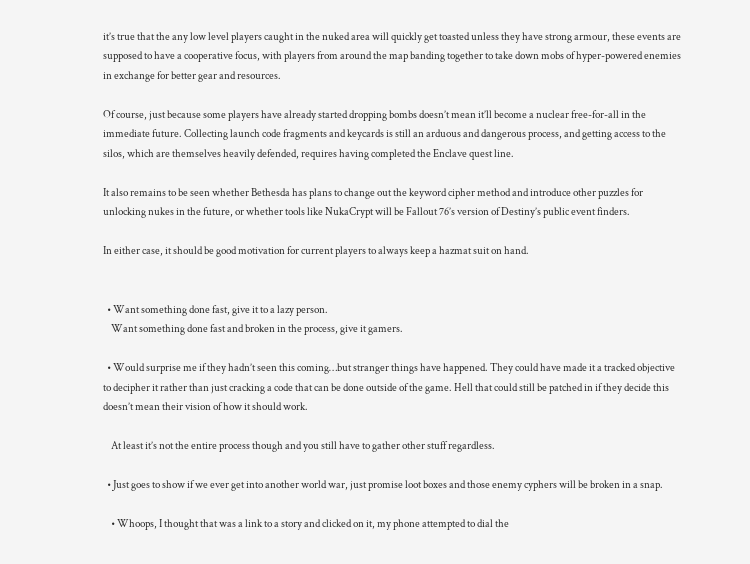it’s true that the any low level players caught in the nuked area will quickly get toasted unless they have strong armour, these events are supposed to have a cooperative focus, with players from around the map banding together to take down mobs of hyper-powered enemies in exchange for better gear and resources.

Of course, just because some players have already started dropping bombs doesn’t mean it’ll become a nuclear free-for-all in the immediate future. Collecting launch code fragments and keycards is still an arduous and dangerous process, and getting access to the silos, which are themselves heavily defended, requires having completed the Enclave quest line.

It also remains to be seen whether Bethesda has plans to change out the keyword cipher method and introduce other puzzles for unlocking nukes in the future, or whether tools like NukaCrypt will be Fallout 76’s version of Destiny’s public event finders.

In either case, it should be good motivation for current players to always keep a hazmat suit on hand.


  • Want something done fast, give it to a lazy person.
    Want something done fast and broken in the process, give it gamers.

  • Would surprise me if they hadn’t seen this coming…but stranger things have happened. They could have made it a tracked objective to decipher it rather than just cracking a code that can be done outside of the game. Hell that could still be patched in if they decide this doesn’t mean their vision of how it should work.

    At least it’s not the entire process though and you still have to gather other stuff regardless.

  • Just goes to show if we ever get into another world war, just promise loot boxes and those enemy cyphers will be broken in a snap.

    • Whoops, I thought that was a link to a story and clicked on it, my phone attempted to dial the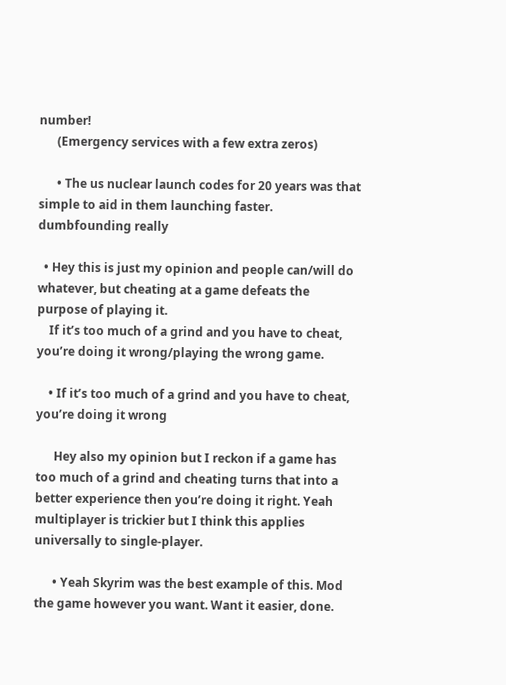number!
      (Emergency services with a few extra zeros)

      • The us nuclear launch codes for 20 years was that simple to aid in them launching faster. dumbfounding really

  • Hey this is just my opinion and people can/will do whatever, but cheating at a game defeats the purpose of playing it.
    If it’s too much of a grind and you have to cheat, you’re doing it wrong/playing the wrong game.

    • If it’s too much of a grind and you have to cheat, you’re doing it wrong

      Hey also my opinion but I reckon if a game has too much of a grind and cheating turns that into a better experience then you’re doing it right. Yeah multiplayer is trickier but I think this applies universally to single-player.

      • Yeah Skyrim was the best example of this. Mod the game however you want. Want it easier, done.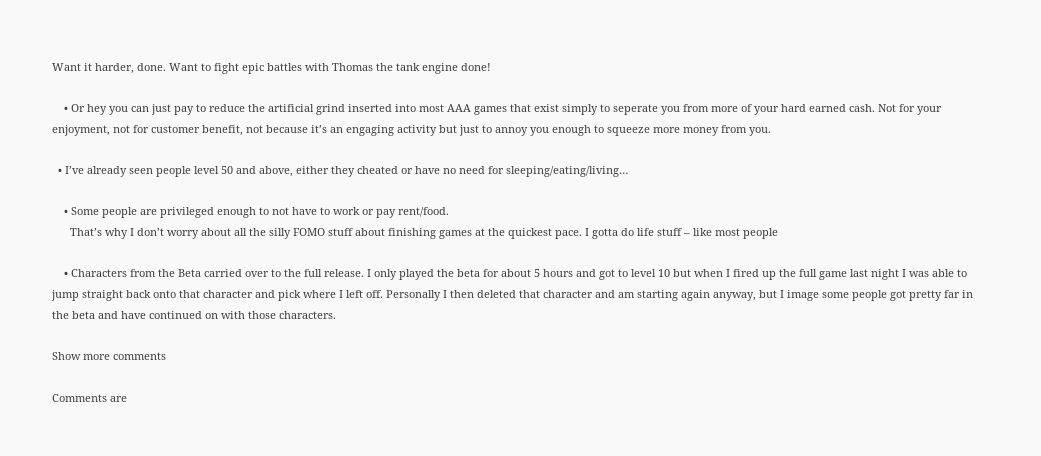Want it harder, done. Want to fight epic battles with Thomas the tank engine done!

    • Or hey you can just pay to reduce the artificial grind inserted into most AAA games that exist simply to seperate you from more of your hard earned cash. Not for your enjoyment, not for customer benefit, not because it’s an engaging activity but just to annoy you enough to squeeze more money from you.

  • I’ve already seen people level 50 and above, either they cheated or have no need for sleeping/eating/living…

    • Some people are privileged enough to not have to work or pay rent/food.
      That’s why I don’t worry about all the silly FOMO stuff about finishing games at the quickest pace. I gotta do life stuff – like most people

    • Characters from the Beta carried over to the full release. I only played the beta for about 5 hours and got to level 10 but when I fired up the full game last night I was able to jump straight back onto that character and pick where I left off. Personally I then deleted that character and am starting again anyway, but I image some people got pretty far in the beta and have continued on with those characters.

Show more comments

Comments are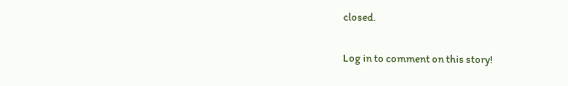closed.

Log in to comment on this story!